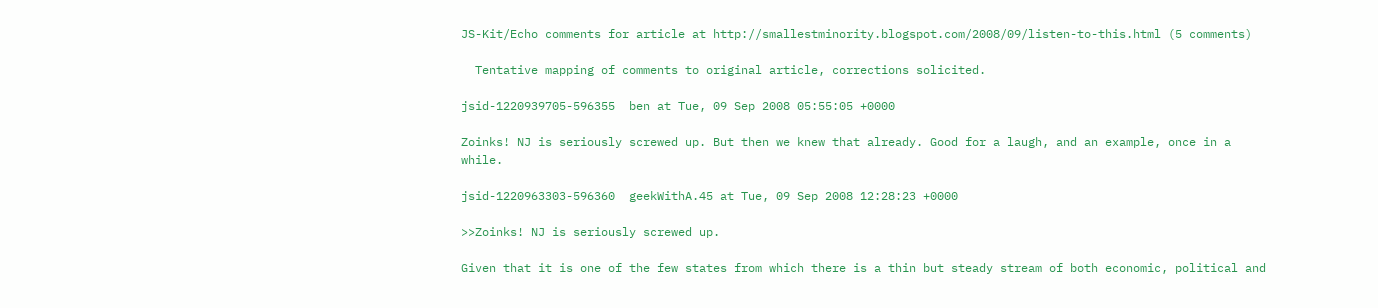JS-Kit/Echo comments for article at http://smallestminority.blogspot.com/2008/09/listen-to-this.html (5 comments)

  Tentative mapping of comments to original article, corrections solicited.

jsid-1220939705-596355  ben at Tue, 09 Sep 2008 05:55:05 +0000

Zoinks! NJ is seriously screwed up. But then we knew that already. Good for a laugh, and an example, once in a while.

jsid-1220963303-596360  geekWithA.45 at Tue, 09 Sep 2008 12:28:23 +0000

>>Zoinks! NJ is seriously screwed up.

Given that it is one of the few states from which there is a thin but steady stream of both economic, political and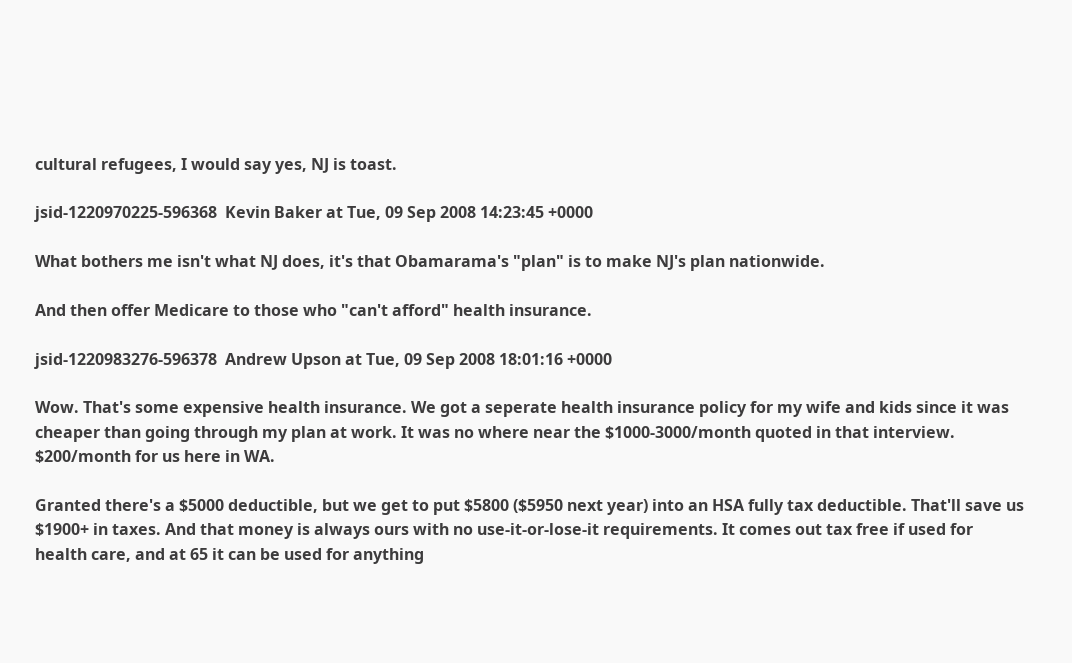cultural refugees, I would say yes, NJ is toast.

jsid-1220970225-596368  Kevin Baker at Tue, 09 Sep 2008 14:23:45 +0000

What bothers me isn't what NJ does, it's that Obamarama's "plan" is to make NJ's plan nationwide.

And then offer Medicare to those who "can't afford" health insurance.

jsid-1220983276-596378  Andrew Upson at Tue, 09 Sep 2008 18:01:16 +0000

Wow. That's some expensive health insurance. We got a seperate health insurance policy for my wife and kids since it was cheaper than going through my plan at work. It was no where near the $1000-3000/month quoted in that interview. $200/month for us here in WA.

Granted there's a $5000 deductible, but we get to put $5800 ($5950 next year) into an HSA fully tax deductible. That'll save us $1900+ in taxes. And that money is always ours with no use-it-or-lose-it requirements. It comes out tax free if used for health care, and at 65 it can be used for anything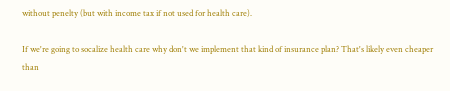without penelty (but with income tax if not used for health care).

If we're going to socalize health care why don't we implement that kind of insurance plan? That's likely even cheaper than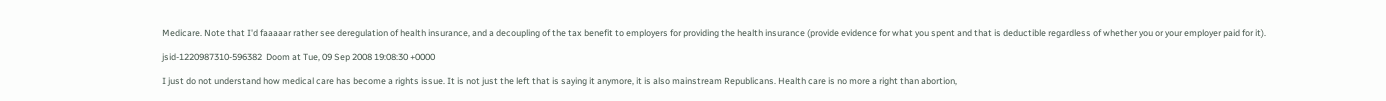Medicare. Note that I'd faaaaar rather see deregulation of health insurance, and a decoupling of the tax benefit to employers for providing the health insurance (provide evidence for what you spent and that is deductible regardless of whether you or your employer paid for it).

jsid-1220987310-596382  Doom at Tue, 09 Sep 2008 19:08:30 +0000

I just do not understand how medical care has become a rights issue. It is not just the left that is saying it anymore, it is also mainstream Republicans. Health care is no more a right than abortion,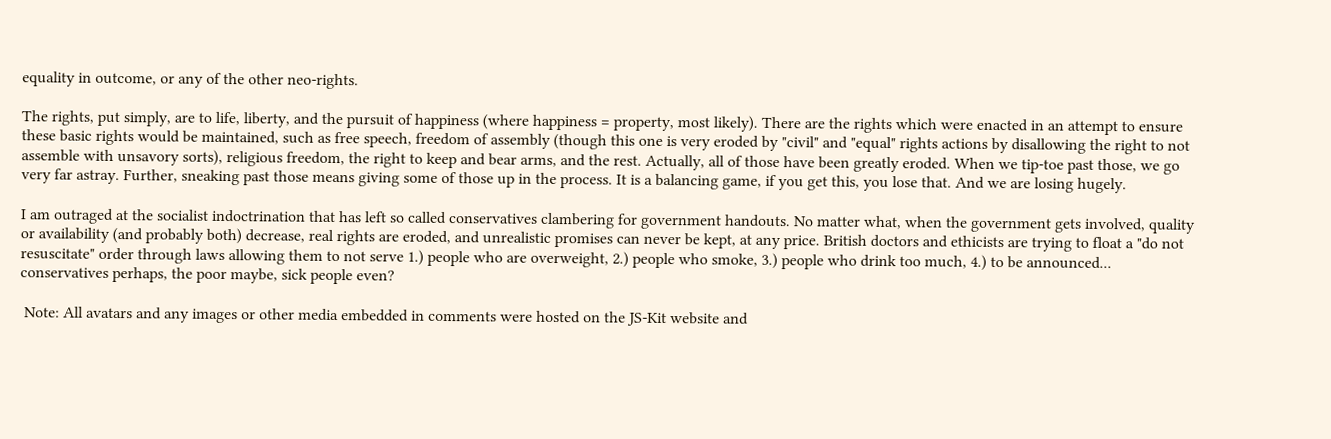equality in outcome, or any of the other neo-rights.

The rights, put simply, are to life, liberty, and the pursuit of happiness (where happiness = property, most likely). There are the rights which were enacted in an attempt to ensure these basic rights would be maintained, such as free speech, freedom of assembly (though this one is very eroded by "civil" and "equal" rights actions by disallowing the right to not assemble with unsavory sorts), religious freedom, the right to keep and bear arms, and the rest. Actually, all of those have been greatly eroded. When we tip-toe past those, we go very far astray. Further, sneaking past those means giving some of those up in the process. It is a balancing game, if you get this, you lose that. And we are losing hugely.

I am outraged at the socialist indoctrination that has left so called conservatives clambering for government handouts. No matter what, when the government gets involved, quality or availability (and probably both) decrease, real rights are eroded, and unrealistic promises can never be kept, at any price. British doctors and ethicists are trying to float a "do not resuscitate" order through laws allowing them to not serve 1.) people who are overweight, 2.) people who smoke, 3.) people who drink too much, 4.) to be announced... conservatives perhaps, the poor maybe, sick people even?

 Note: All avatars and any images or other media embedded in comments were hosted on the JS-Kit website and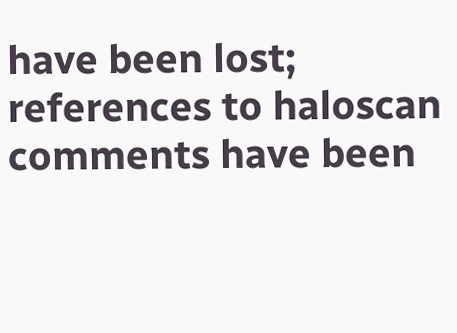have been lost; references to haloscan comments have been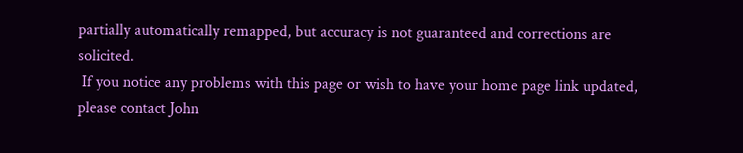partially automatically remapped, but accuracy is not guaranteed and corrections are solicited.
 If you notice any problems with this page or wish to have your home page link updated, please contact John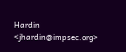Hardin <jhardin@impsec.org>